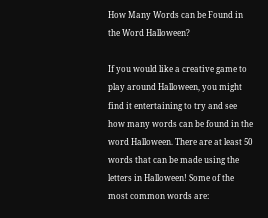How Many Words can be Found in the Word Halloween?

If you would like a creative game to play around Halloween, you might find it entertaining to try and see how many words can be found in the word Halloween. There are at least 50 words that can be made using the letters in Halloween! Some of the most common words are: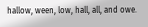hallow, ween, low, hall, all, and owe.